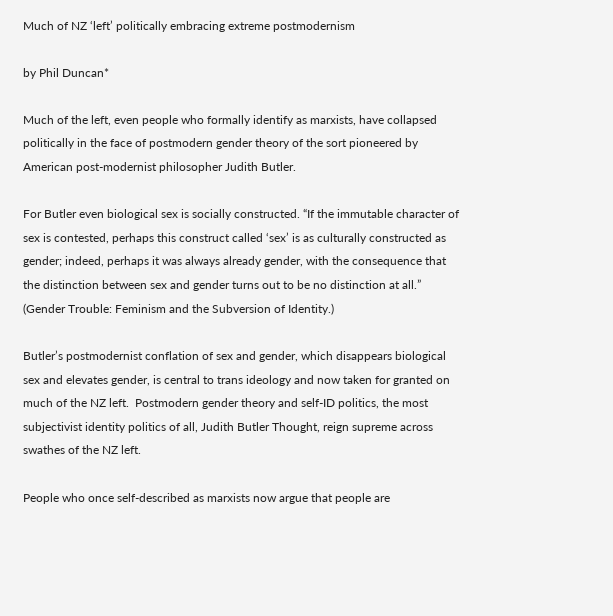Much of NZ ‘left’ politically embracing extreme postmodernism

by Phil Duncan*

Much of the left, even people who formally identify as marxists, have collapsed politically in the face of postmodern gender theory of the sort pioneered by American post-modernist philosopher Judith Butler.

For Butler even biological sex is socially constructed. “If the immutable character of sex is contested, perhaps this construct called ‘sex’ is as culturally constructed as gender; indeed, perhaps it was always already gender, with the consequence that the distinction between sex and gender turns out to be no distinction at all.” (Gender Trouble: Feminism and the Subversion of Identity.)

Butler’s postmodernist conflation of sex and gender, which disappears biological sex and elevates gender, is central to trans ideology and now taken for granted on much of the NZ left.  Postmodern gender theory and self-ID politics, the most subjectivist identity politics of all, Judith Butler Thought, reign supreme across swathes of the NZ left.

People who once self-described as marxists now argue that people are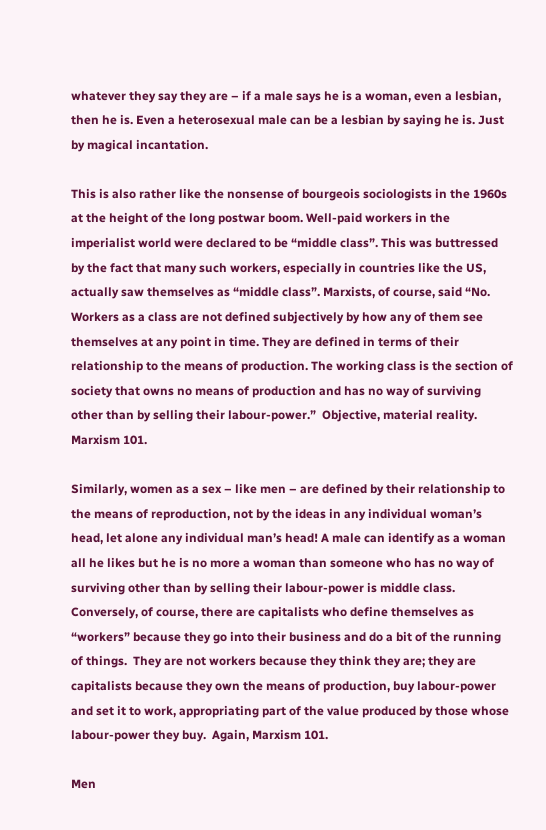whatever they say they are – if a male says he is a woman, even a lesbian, then he is. Even a heterosexual male can be a lesbian by saying he is. Just by magical incantation.

This is also rather like the nonsense of bourgeois sociologists in the 1960s at the height of the long postwar boom. Well-paid workers in the imperialist world were declared to be “middle class”. This was buttressed by the fact that many such workers, especially in countries like the US, actually saw themselves as “middle class”. Marxists, of course, said “No. Workers as a class are not defined subjectively by how any of them see themselves at any point in time. They are defined in terms of their relationship to the means of production. The working class is the section of society that owns no means of production and has no way of surviving other than by selling their labour-power.”  Objective, material reality.  Marxism 101.

Similarly, women as a sex – like men – are defined by their relationship to the means of reproduction, not by the ideas in any individual woman’s head, let alone any individual man’s head! A male can identify as a woman all he likes but he is no more a woman than someone who has no way of surviving other than by selling their labour-power is middle class. Conversely, of course, there are capitalists who define themselves as “workers” because they go into their business and do a bit of the running of things.  They are not workers because they think they are; they are capitalists because they own the means of production, buy labour-power and set it to work, appropriating part of the value produced by those whose labour-power they buy.  Again, Marxism 101.

Men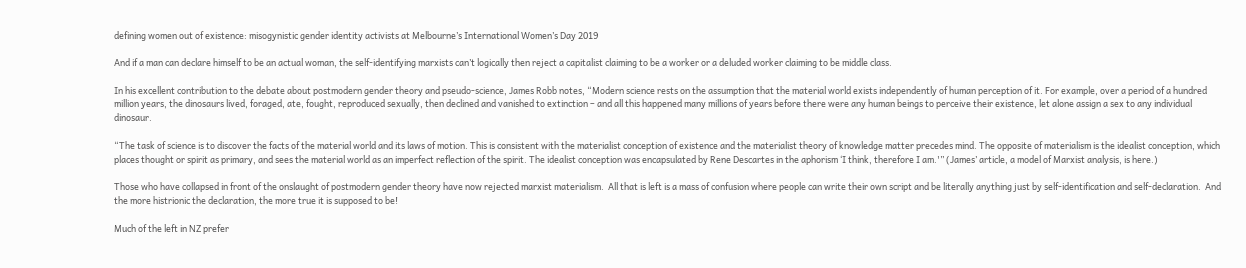defining women out of existence: misogynistic gender identity activists at Melbourne’s International Women’s Day 2019

And if a man can declare himself to be an actual woman, the self-identifying marxists can’t logically then reject a capitalist claiming to be a worker or a deluded worker claiming to be middle class.

In his excellent contribution to the debate about postmodern gender theory and pseudo-science, James Robb notes, “Modern science rests on the assumption that the material world exists independently of human perception of it. For example, over a period of a hundred million years, the dinosaurs lived, foraged, ate, fought, reproduced sexually, then declined and vanished to extinction – and all this happened many millions of years before there were any human beings to perceive their existence, let alone assign a sex to any individual dinosaur.

“The task of science is to discover the facts of the material world and its laws of motion. This is consistent with the materialist conception of existence and the materialist theory of knowledge matter precedes mind. The opposite of materialism is the idealist conception, which places thought or spirit as primary, and sees the material world as an imperfect reflection of the spirit. The idealist conception was encapsulated by Rene Descartes in the aphorism ‘I think, therefore I am.'” (James’ article, a model of Marxist analysis, is here.)

Those who have collapsed in front of the onslaught of postmodern gender theory have now rejected marxist materialism.  All that is left is a mass of confusion where people can write their own script and be literally anything just by self-identification and self-declaration.  And the more histrionic the declaration, the more true it is supposed to be!

Much of the left in NZ prefer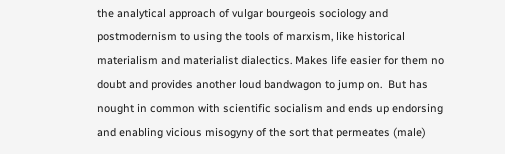the analytical approach of vulgar bourgeois sociology and postmodernism to using the tools of marxism, like historical materialism and materialist dialectics. Makes life easier for them no doubt and provides another loud bandwagon to jump on.  But has nought in common with scientific socialism and ends up endorsing and enabling vicious misogyny of the sort that permeates (male)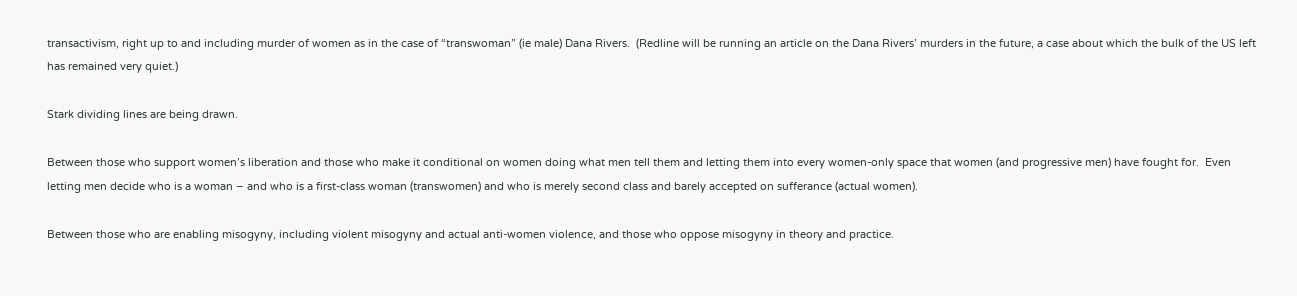transactivism, right up to and including murder of women as in the case of “transwoman” (ie male) Dana Rivers.  (Redline will be running an article on the Dana Rivers’ murders in the future, a case about which the bulk of the US left has remained very quiet.)

Stark dividing lines are being drawn.

Between those who support women’s liberation and those who make it conditional on women doing what men tell them and letting them into every women-only space that women (and progressive men) have fought for.  Even letting men decide who is a woman – and who is a first-class woman (transwomen) and who is merely second class and barely accepted on sufferance (actual women).

Between those who are enabling misogyny, including violent misogyny and actual anti-women violence, and those who oppose misogyny in theory and practice.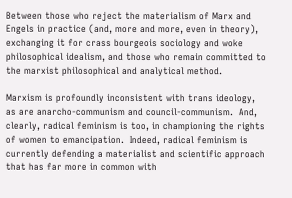Between those who reject the materialism of Marx and Engels in practice (and, more and more, even in theory), exchanging it for crass bourgeois sociology and woke philosophical idealism, and those who remain committed to the marxist philosophical and analytical method.

Marxism is profoundly inconsistent with trans ideology, as are anarcho-communism and council-communism.  And, clearly, radical feminism is too, in championing the rights of women to emancipation.  Indeed, radical feminism is currently defending a materialist and scientific approach that has far more in common with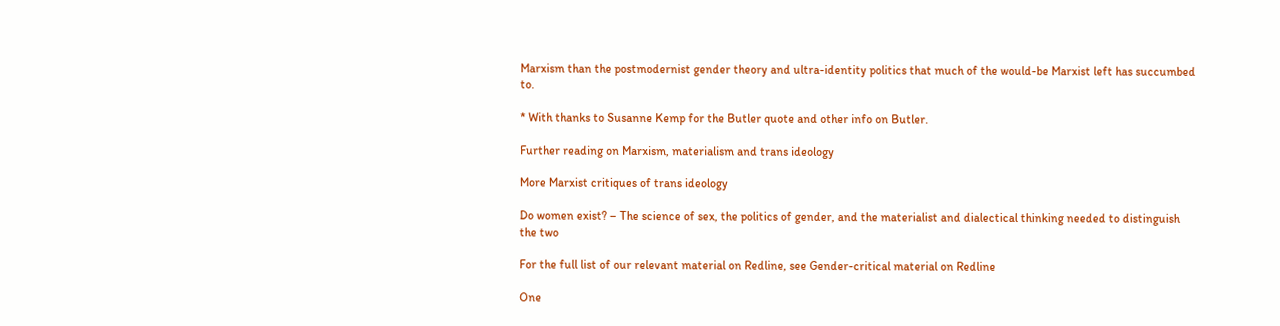Marxism than the postmodernist gender theory and ultra-identity politics that much of the would-be Marxist left has succumbed to.

* With thanks to Susanne Kemp for the Butler quote and other info on Butler.

Further reading on Marxism, materialism and trans ideology

More Marxist critiques of trans ideology

Do women exist? – The science of sex, the politics of gender, and the materialist and dialectical thinking needed to distinguish the two

For the full list of our relevant material on Redline, see Gender-critical material on Redline

One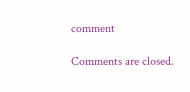comment

Comments are closed.